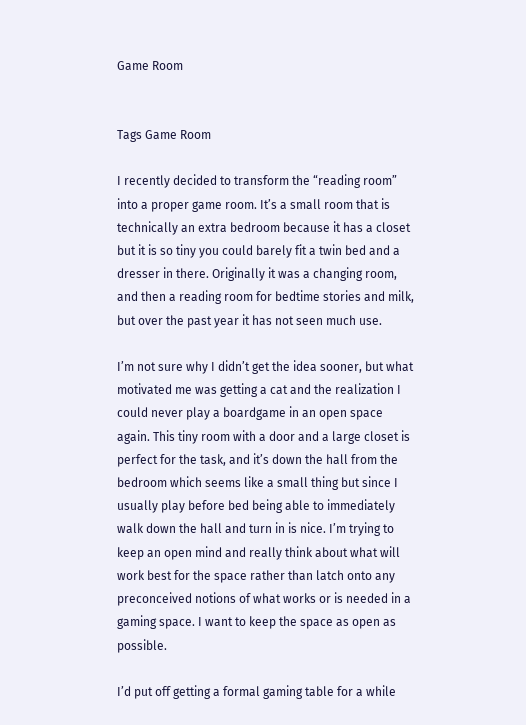Game Room


Tags Game Room

I recently decided to transform the “reading room” into a proper game room. It’s a small room that is technically an extra bedroom because it has a closet but it is so tiny you could barely fit a twin bed and a dresser in there. Originally it was a changing room, and then a reading room for bedtime stories and milk, but over the past year it has not seen much use.

I’m not sure why I didn’t get the idea sooner, but what motivated me was getting a cat and the realization I could never play a boardgame in an open space again. This tiny room with a door and a large closet is perfect for the task, and it’s down the hall from the bedroom which seems like a small thing but since I usually play before bed being able to immediately walk down the hall and turn in is nice. I’m trying to keep an open mind and really think about what will work best for the space rather than latch onto any preconceived notions of what works or is needed in a gaming space. I want to keep the space as open as possible.

I’d put off getting a formal gaming table for a while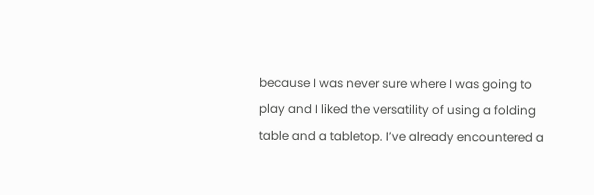because I was never sure where I was going to play and I liked the versatility of using a folding table and a tabletop. I’ve already encountered a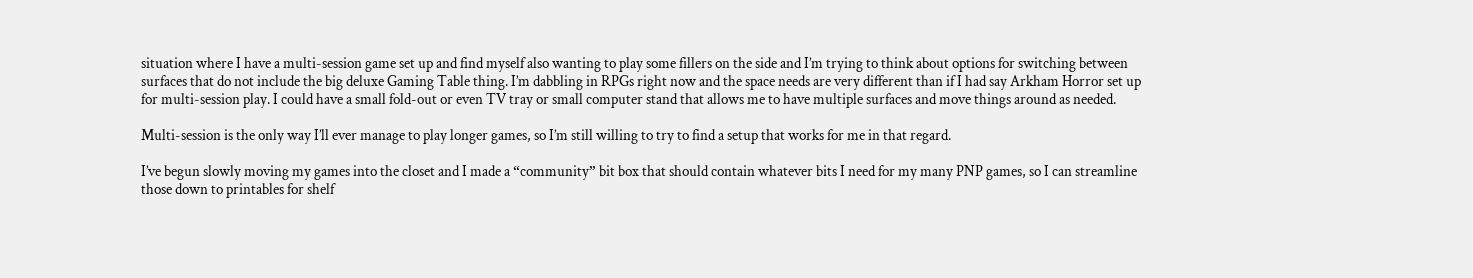situation where I have a multi-session game set up and find myself also wanting to play some fillers on the side and I’m trying to think about options for switching between surfaces that do not include the big deluxe Gaming Table thing. I’m dabbling in RPGs right now and the space needs are very different than if I had say Arkham Horror set up for multi-session play. I could have a small fold-out or even TV tray or small computer stand that allows me to have multiple surfaces and move things around as needed.

Multi-session is the only way I’ll ever manage to play longer games, so I’m still willing to try to find a setup that works for me in that regard.

I’ve begun slowly moving my games into the closet and I made a “community” bit box that should contain whatever bits I need for my many PNP games, so I can streamline those down to printables for shelf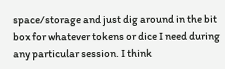space/storage and just dig around in the bit box for whatever tokens or dice I need during any particular session. I think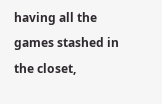having all the games stashed in the closet,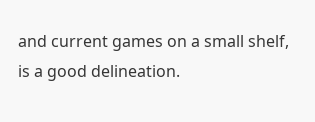and current games on a small shelf, is a good delineation.